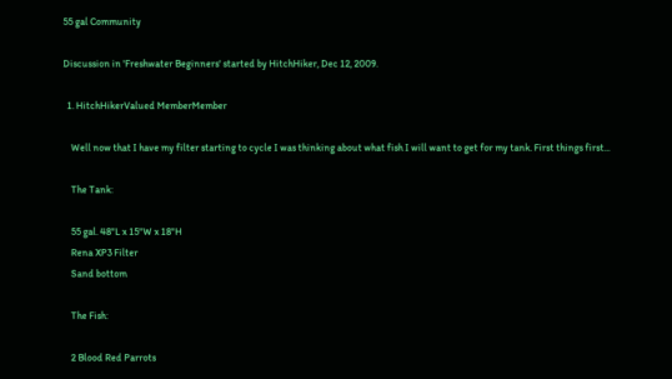55 gal Community

Discussion in 'Freshwater Beginners' started by HitchHiker, Dec 12, 2009.

  1. HitchHikerValued MemberMember

    Well now that I have my filter starting to cycle I was thinking about what fish I will want to get for my tank. First things first...

    The Tank:

    55 gal. 48"L x 15"W x 18"H
    Rena XP3 Filter
    Sand bottom

    The Fish:

    2 Blood Red Parrots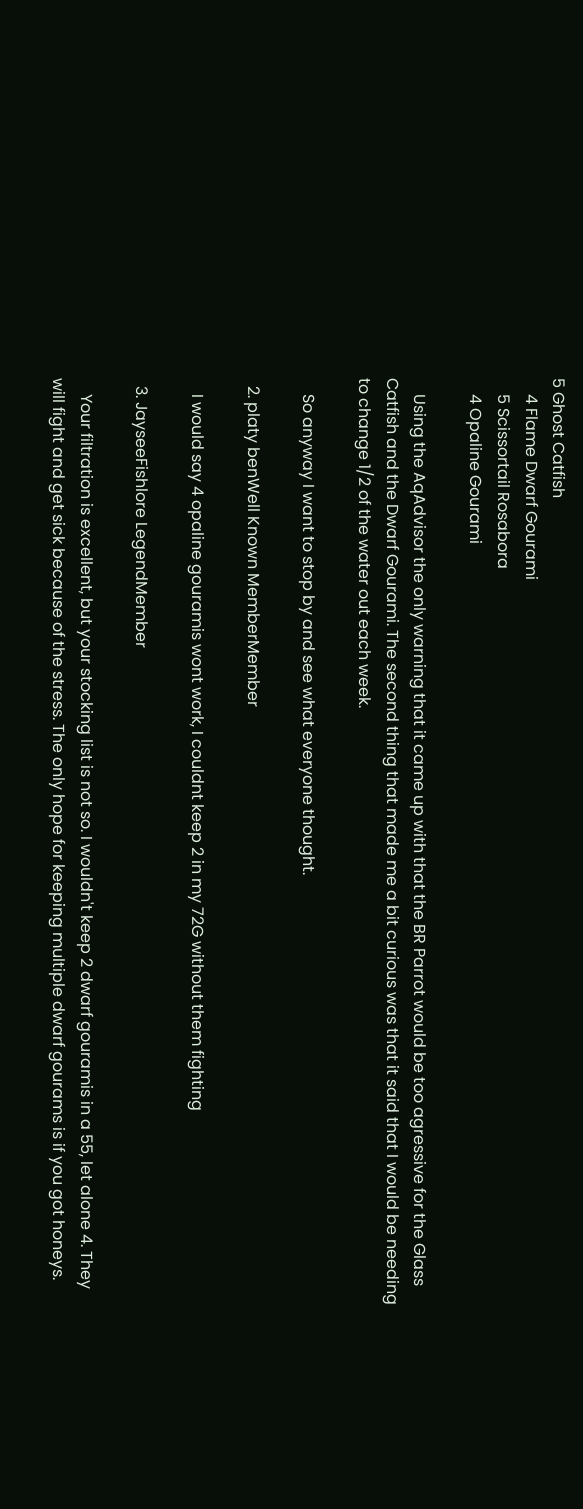5 Ghost Catfish
    4 Flame Dwarf Gourami
    5 Scissortail Rosabora
    4 Opaline Gourami

    Using the AqAdvisor the only warning that it came up with that the BR Parrot would be too agressive for the Glass Catfish and the Dwarf Gourami. The second thing that made me a bit curious was that it said that I would be needing to change 1/2 of the water out each week.

    So anyway I want to stop by and see what everyone thought.

  2. platy benWell Known MemberMember

    I would say 4 opaline gouramis wont work, I couldnt keep 2 in my 72G without them fighting

  3. JayseeFishlore LegendMember

    Your filtration is excellent, but your stocking list is not so. I wouldn't keep 2 dwarf gouramis in a 55, let alone 4. They will fight and get sick because of the stress. The only hope for keeping multiple dwarf gourams is if you got honeys.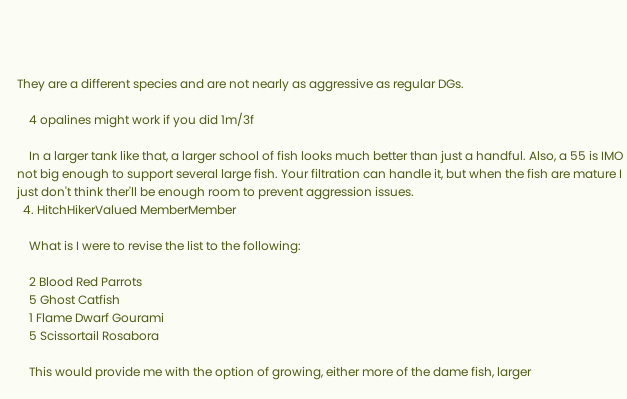They are a different species and are not nearly as aggressive as regular DGs.

    4 opalines might work if you did 1m/3f

    In a larger tank like that, a larger school of fish looks much better than just a handful. Also, a 55 is IMO not big enough to support several large fish. Your filtration can handle it, but when the fish are mature I just don't think ther'll be enough room to prevent aggression issues.
  4. HitchHikerValued MemberMember

    What is I were to revise the list to the following:

    2 Blood Red Parrots
    5 Ghost Catfish
    1 Flame Dwarf Gourami
    5 Scissortail Rosabora

    This would provide me with the option of growing, either more of the dame fish, larger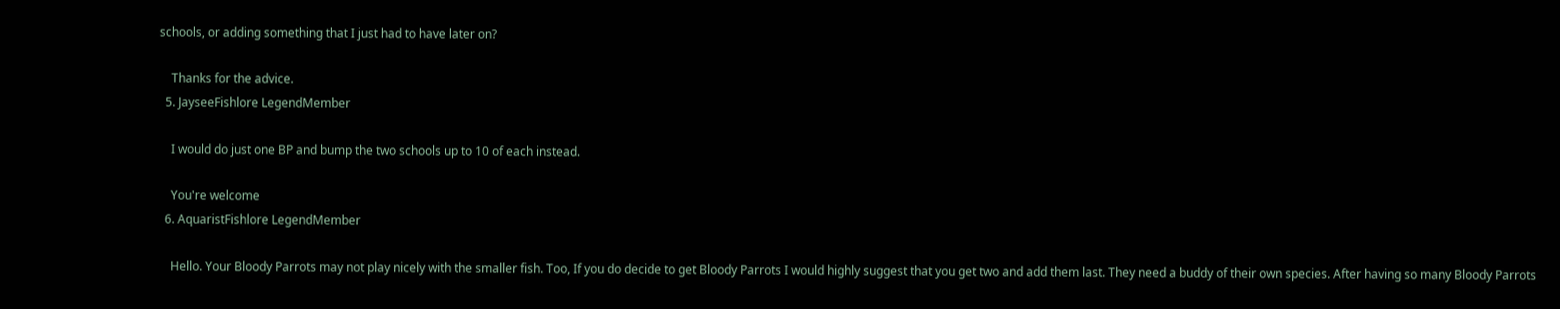schools, or adding something that I just had to have later on?

    Thanks for the advice.
  5. JayseeFishlore LegendMember

    I would do just one BP and bump the two schools up to 10 of each instead.

    You're welcome
  6. AquaristFishlore LegendMember

    Hello. Your Bloody Parrots may not play nicely with the smaller fish. Too, If you do decide to get Bloody Parrots I would highly suggest that you get two and add them last. They need a buddy of their own species. After having so many Bloody Parrots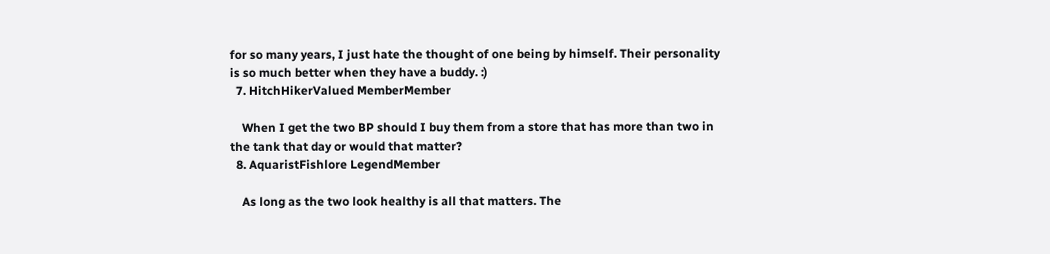for so many years, I just hate the thought of one being by himself. Their personality is so much better when they have a buddy. :)
  7. HitchHikerValued MemberMember

    When I get the two BP should I buy them from a store that has more than two in the tank that day or would that matter?
  8. AquaristFishlore LegendMember

    As long as the two look healthy is all that matters. The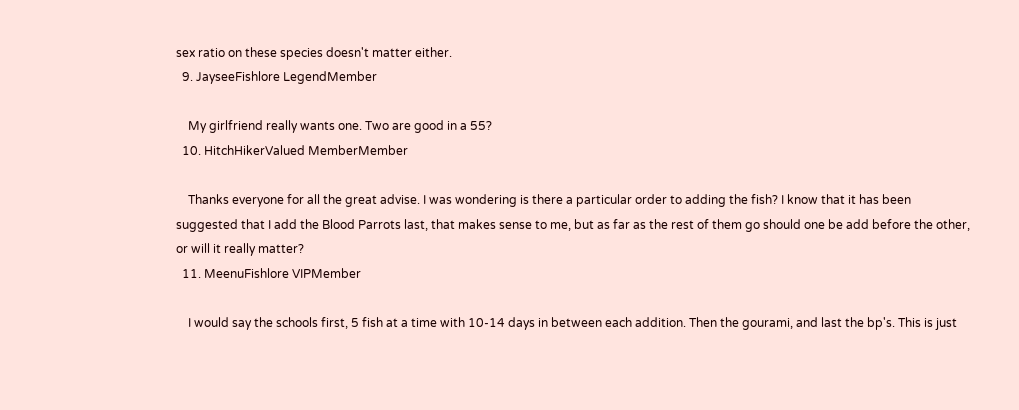sex ratio on these species doesn't matter either.
  9. JayseeFishlore LegendMember

    My girlfriend really wants one. Two are good in a 55?
  10. HitchHikerValued MemberMember

    Thanks everyone for all the great advise. I was wondering is there a particular order to adding the fish? I know that it has been suggested that I add the Blood Parrots last, that makes sense to me, but as far as the rest of them go should one be add before the other, or will it really matter?
  11. MeenuFishlore VIPMember

    I would say the schools first, 5 fish at a time with 10-14 days in between each addition. Then the gourami, and last the bp's. This is just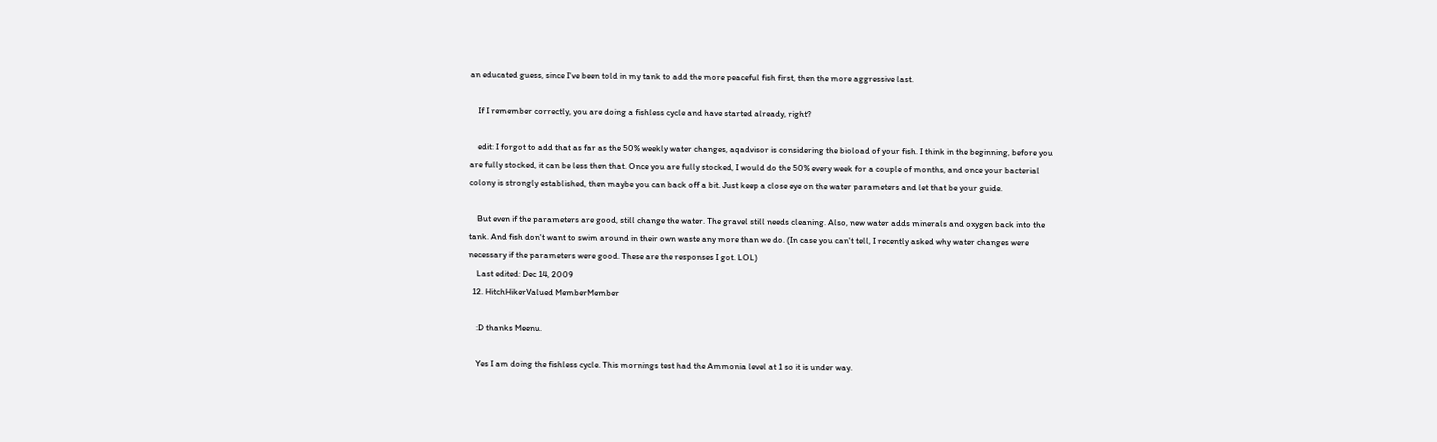an educated guess, since I've been told in my tank to add the more peaceful fish first, then the more aggressive last.

    If I remember correctly, you are doing a fishless cycle and have started already, right?

    edit: I forgot to add that as far as the 50% weekly water changes, aqadvisor is considering the bioload of your fish. I think in the beginning, before you are fully stocked, it can be less then that. Once you are fully stocked, I would do the 50% every week for a couple of months, and once your bacterial colony is strongly established, then maybe you can back off a bit. Just keep a close eye on the water parameters and let that be your guide.

    But even if the parameters are good, still change the water. The gravel still needs cleaning. Also, new water adds minerals and oxygen back into the tank. And fish don't want to swim around in their own waste any more than we do. (In case you can't tell, I recently asked why water changes were necessary if the parameters were good. These are the responses I got. LOL)
    Last edited: Dec 14, 2009
  12. HitchHikerValued MemberMember

    :D thanks Meenu.

    Yes I am doing the fishless cycle. This mornings test had the Ammonia level at 1 so it is under way.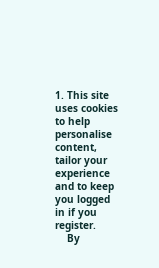1. This site uses cookies to help personalise content, tailor your experience and to keep you logged in if you register.
    By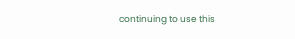continuing to use this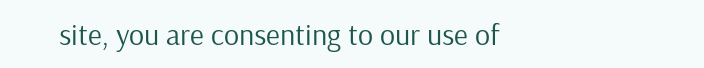site, you are consenting to our use of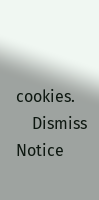cookies.
    Dismiss Notice